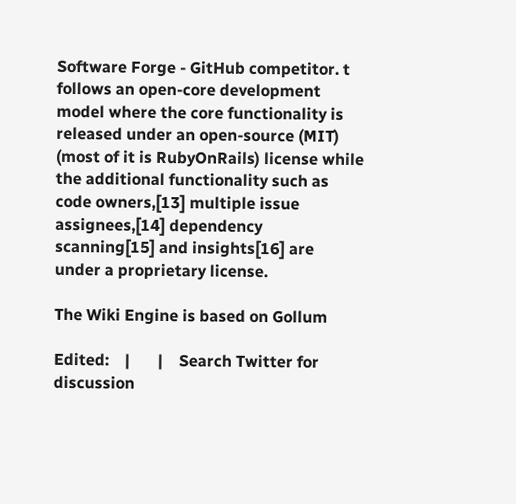Software Forge - GitHub competitor. t follows an open-core development model where the core functionality is released under an open-source (MIT) (most of it is RubyOnRails) license while the additional functionality such as code owners,[13] multiple issue assignees,[14] dependency scanning[15] and insights[16] are under a proprietary license.

The Wiki Engine is based on Gollum

Edited:    |       |    Search Twitter for discussion